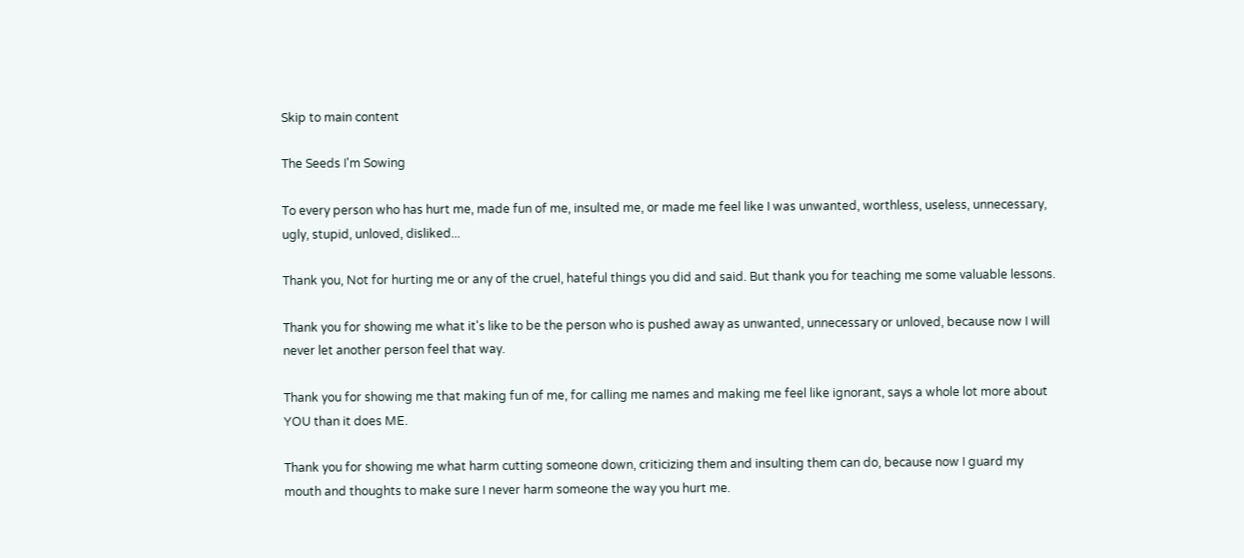Skip to main content

The Seeds I'm Sowing

To every person who has hurt me, made fun of me, insulted me, or made me feel like I was unwanted, worthless, useless, unnecessary, ugly, stupid, unloved, disliked...

Thank you, Not for hurting me or any of the cruel, hateful things you did and said. But thank you for teaching me some valuable lessons.

Thank you for showing me what it's like to be the person who is pushed away as unwanted, unnecessary or unloved, because now I will never let another person feel that way.

Thank you for showing me that making fun of me, for calling me names and making me feel like ignorant, says a whole lot more about YOU than it does ME.

Thank you for showing me what harm cutting someone down, criticizing them and insulting them can do, because now I guard my mouth and thoughts to make sure I never harm someone the way you hurt me.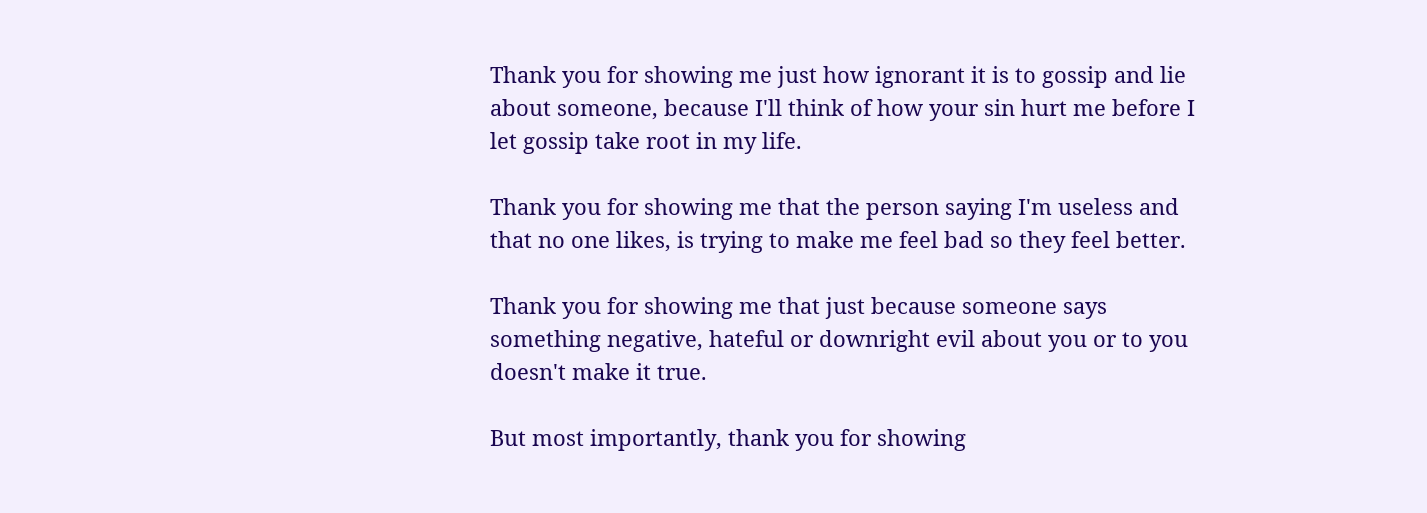Thank you for showing me just how ignorant it is to gossip and lie about someone, because I'll think of how your sin hurt me before I let gossip take root in my life.

Thank you for showing me that the person saying I'm useless and that no one likes, is trying to make me feel bad so they feel better.

Thank you for showing me that just because someone says something negative, hateful or downright evil about you or to you doesn't make it true.

But most importantly, thank you for showing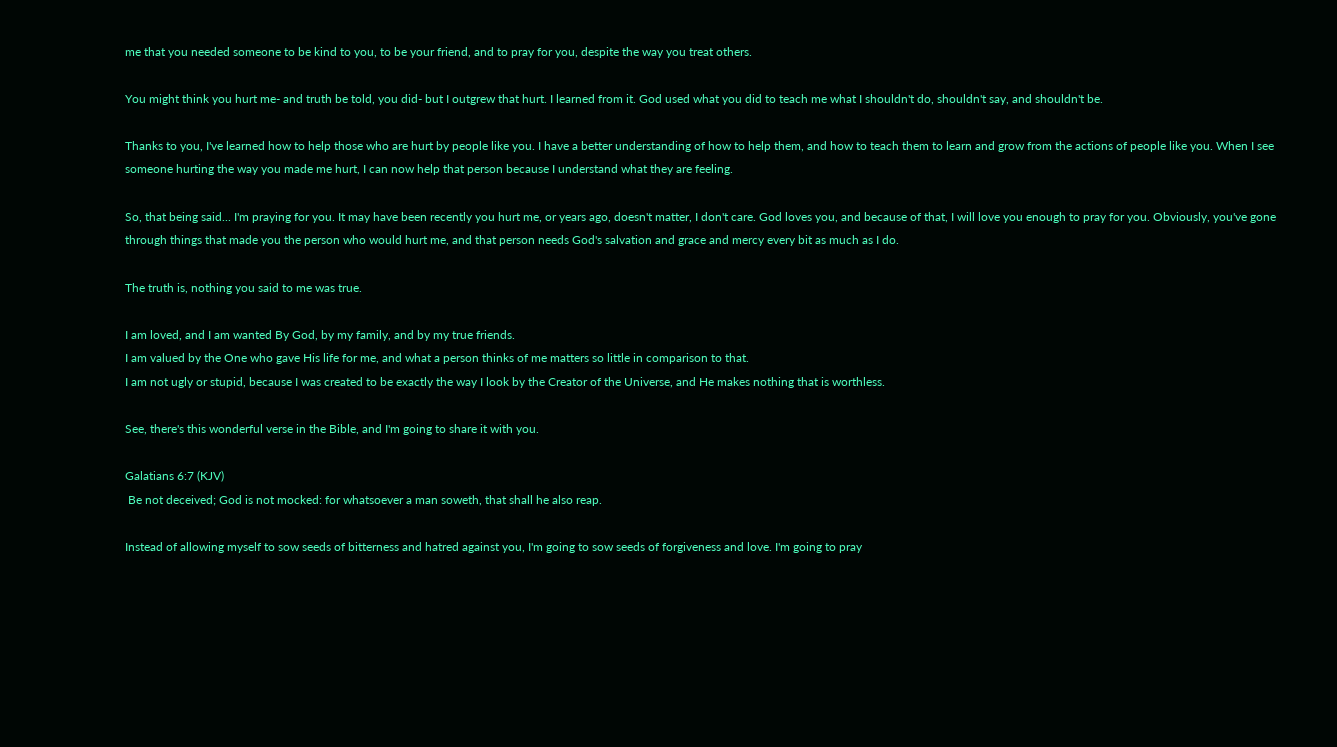me that you needed someone to be kind to you, to be your friend, and to pray for you, despite the way you treat others.

You might think you hurt me- and truth be told, you did- but I outgrew that hurt. I learned from it. God used what you did to teach me what I shouldn't do, shouldn't say, and shouldn't be.

Thanks to you, I've learned how to help those who are hurt by people like you. I have a better understanding of how to help them, and how to teach them to learn and grow from the actions of people like you. When I see someone hurting the way you made me hurt, I can now help that person because I understand what they are feeling.

So, that being said... I'm praying for you. It may have been recently you hurt me, or years ago, doesn't matter, I don't care. God loves you, and because of that, I will love you enough to pray for you. Obviously, you've gone through things that made you the person who would hurt me, and that person needs God's salvation and grace and mercy every bit as much as I do.

The truth is, nothing you said to me was true.

I am loved, and I am wanted By God, by my family, and by my true friends.
I am valued by the One who gave His life for me, and what a person thinks of me matters so little in comparison to that.
I am not ugly or stupid, because I was created to be exactly the way I look by the Creator of the Universe, and He makes nothing that is worthless.

See, there's this wonderful verse in the Bible, and I'm going to share it with you.

Galatians 6:7 (KJV)
 Be not deceived; God is not mocked: for whatsoever a man soweth, that shall he also reap.

Instead of allowing myself to sow seeds of bitterness and hatred against you, I'm going to sow seeds of forgiveness and love. I'm going to pray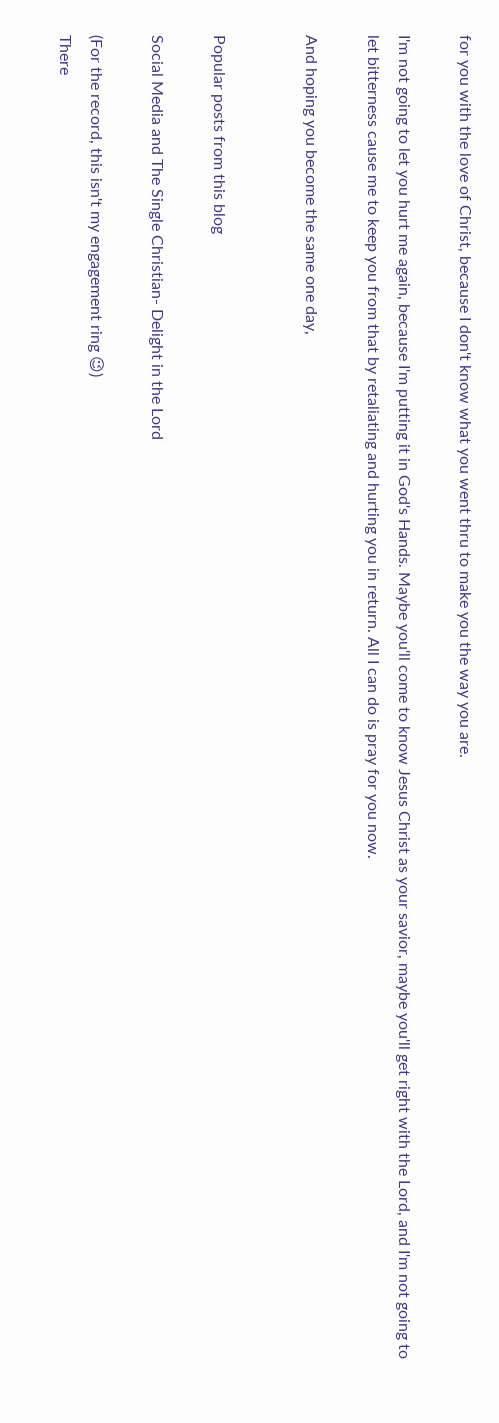for you with the love of Christ, because I don't know what you went thru to make you the way you are.

I'm not going to let you hurt me again, because I'm putting it in God's Hands. Maybe you'll come to know Jesus Christ as your savior, maybe you'll get right with the Lord, and I'm not going to let bitterness cause me to keep you from that by retaliating and hurting you in return. All I can do is pray for you now.

And hoping you become the same one day,


Popular posts from this blog

Social Media and The Single Christian- Delight in the Lord

(For the record, this isn't my engagement ring 😉)
There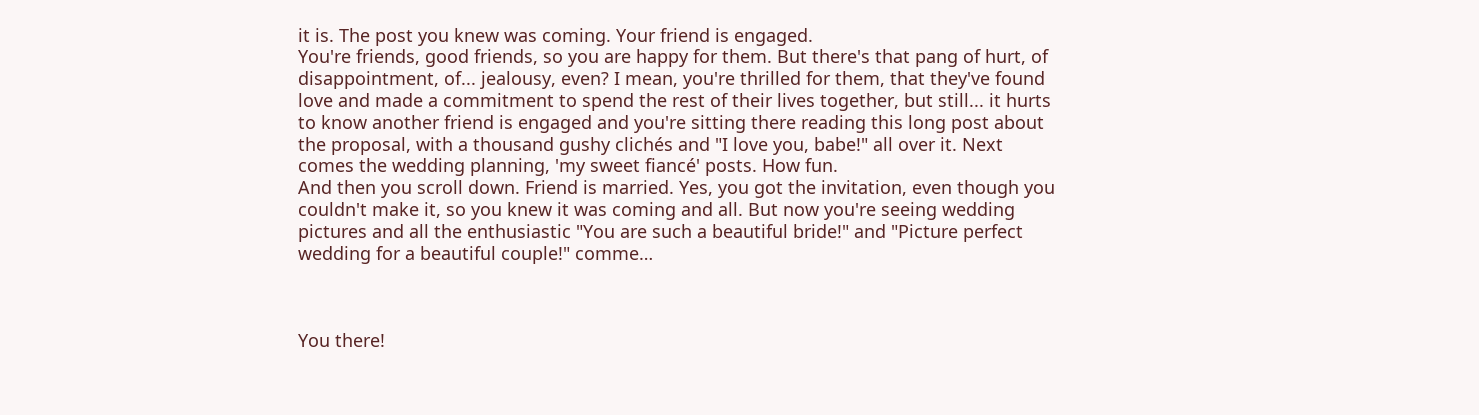it is. The post you knew was coming. Your friend is engaged.
You're friends, good friends, so you are happy for them. But there's that pang of hurt, of disappointment, of... jealousy, even? I mean, you're thrilled for them, that they've found love and made a commitment to spend the rest of their lives together, but still... it hurts to know another friend is engaged and you're sitting there reading this long post about the proposal, with a thousand gushy clichés and "I love you, babe!" all over it. Next comes the wedding planning, 'my sweet fiancé' posts. How fun.
And then you scroll down. Friend is married. Yes, you got the invitation, even though you couldn't make it, so you knew it was coming and all. But now you're seeing wedding pictures and all the enthusiastic "You are such a beautiful bride!" and "Picture perfect wedding for a beautiful couple!" comme…



You there!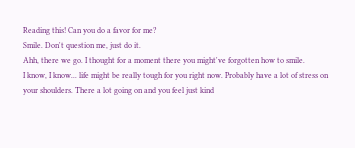Reading this! Can you do a favor for me?
Smile. Don't question me, just do it.
Ahh, there we go. I thought for a moment there you might've forgotten how to smile.
I know, I know... life might be really tough for you right now. Probably have a lot of stress on your shoulders. There a lot going on and you feel just kind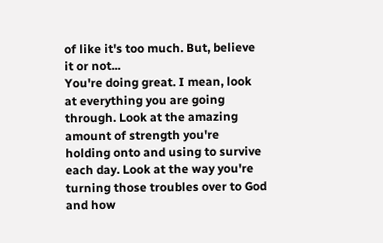of like it's too much. But, believe it or not...
You're doing great. I mean, look at everything you are going through. Look at the amazing amount of strength you're holding onto and using to survive each day. Look at the way you're turning those troubles over to God and how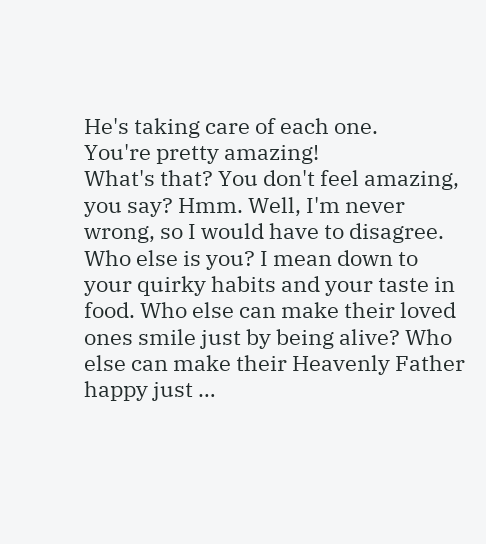He's taking care of each one.
You're pretty amazing!
What's that? You don't feel amazing, you say? Hmm. Well, I'm never wrong, so I would have to disagree.
Who else is you? I mean down to your quirky habits and your taste in food. Who else can make their loved ones smile just by being alive? Who else can make their Heavenly Father happy just …